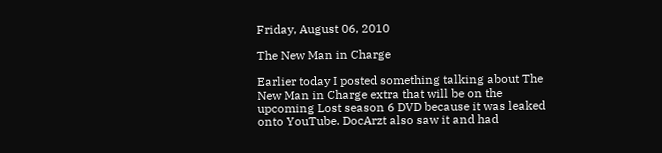Friday, August 06, 2010

The New Man in Charge

Earlier today I posted something talking about The New Man in Charge extra that will be on the upcoming Lost season 6 DVD because it was leaked onto YouTube. DocArzt also saw it and had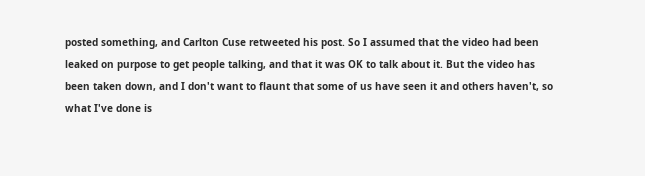posted something, and Carlton Cuse retweeted his post. So I assumed that the video had been leaked on purpose to get people talking, and that it was OK to talk about it. But the video has been taken down, and I don't want to flaunt that some of us have seen it and others haven't, so what I've done is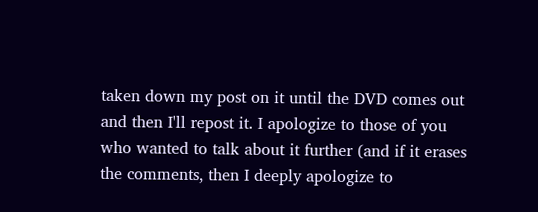taken down my post on it until the DVD comes out and then I'll repost it. I apologize to those of you who wanted to talk about it further (and if it erases the comments, then I deeply apologize to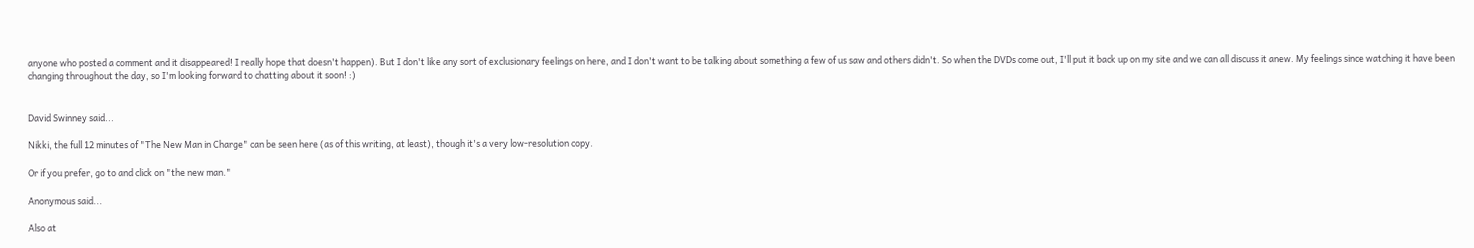anyone who posted a comment and it disappeared! I really hope that doesn't happen). But I don't like any sort of exclusionary feelings on here, and I don't want to be talking about something a few of us saw and others didn't. So when the DVDs come out, I'll put it back up on my site and we can all discuss it anew. My feelings since watching it have been changing throughout the day, so I'm looking forward to chatting about it soon! :)


David Swinney said...

Nikki, the full 12 minutes of "The New Man in Charge" can be seen here (as of this writing, at least), though it's a very low-resolution copy.

Or if you prefer, go to and click on "the new man."

Anonymous said...

Also at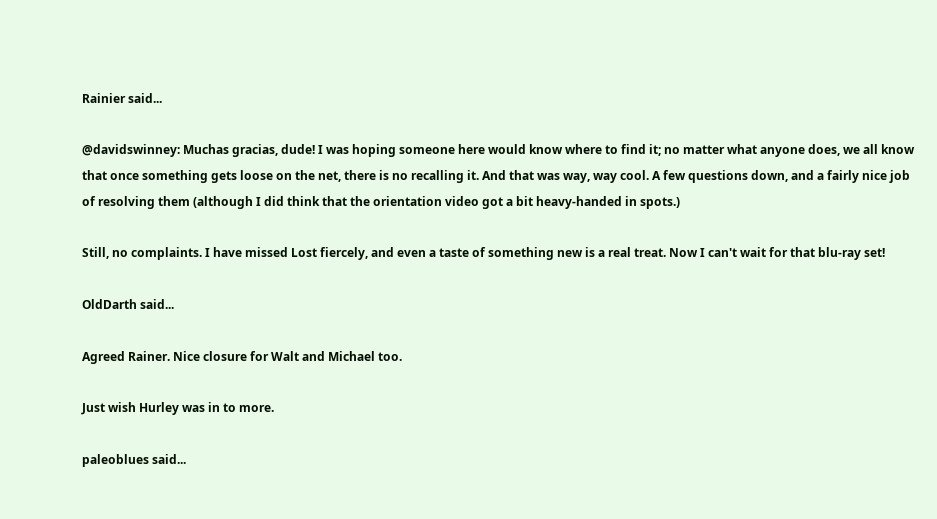Rainier said...

@davidswinney: Muchas gracias, dude! I was hoping someone here would know where to find it; no matter what anyone does, we all know that once something gets loose on the net, there is no recalling it. And that was way, way cool. A few questions down, and a fairly nice job of resolving them (although I did think that the orientation video got a bit heavy-handed in spots.)

Still, no complaints. I have missed Lost fiercely, and even a taste of something new is a real treat. Now I can't wait for that blu-ray set!

OldDarth said...

Agreed Rainer. Nice closure for Walt and Michael too.

Just wish Hurley was in to more.

paleoblues said...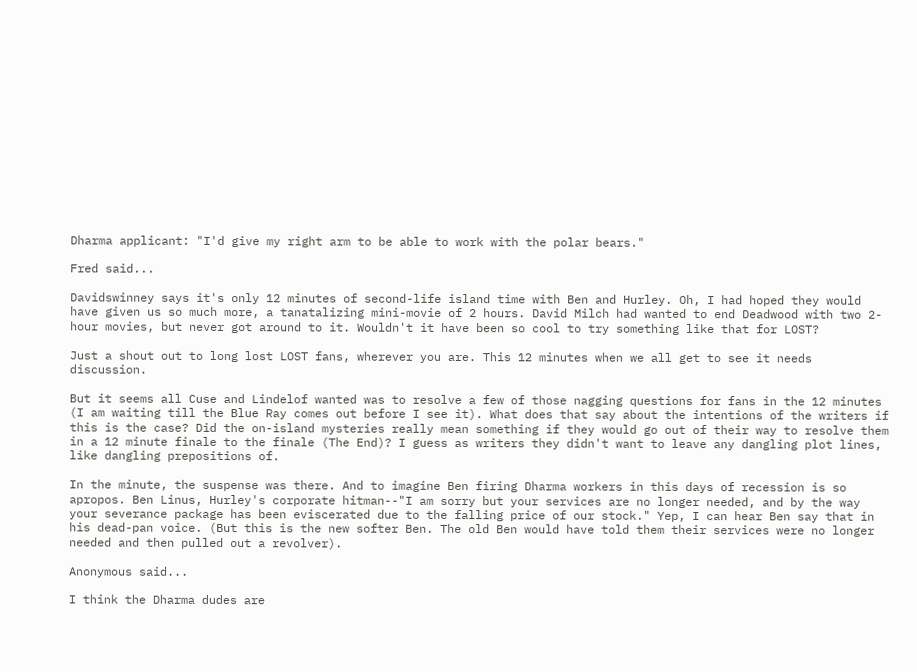Dharma applicant: "I'd give my right arm to be able to work with the polar bears."

Fred said...

Davidswinney says it's only 12 minutes of second-life island time with Ben and Hurley. Oh, I had hoped they would have given us so much more, a tanatalizing mini-movie of 2 hours. David Milch had wanted to end Deadwood with two 2-hour movies, but never got around to it. Wouldn't it have been so cool to try something like that for LOST?

Just a shout out to long lost LOST fans, wherever you are. This 12 minutes when we all get to see it needs discussion.

But it seems all Cuse and Lindelof wanted was to resolve a few of those nagging questions for fans in the 12 minutes (I am waiting till the Blue Ray comes out before I see it). What does that say about the intentions of the writers if this is the case? Did the on-island mysteries really mean something if they would go out of their way to resolve them in a 12 minute finale to the finale (The End)? I guess as writers they didn't want to leave any dangling plot lines, like dangling prepositions of.

In the minute, the suspense was there. And to imagine Ben firing Dharma workers in this days of recession is so apropos. Ben Linus, Hurley's corporate hitman--"I am sorry but your services are no longer needed, and by the way your severance package has been eviscerated due to the falling price of our stock." Yep, I can hear Ben say that in his dead-pan voice. (But this is the new softer Ben. The old Ben would have told them their services were no longer needed and then pulled out a revolver).

Anonymous said...

I think the Dharma dudes are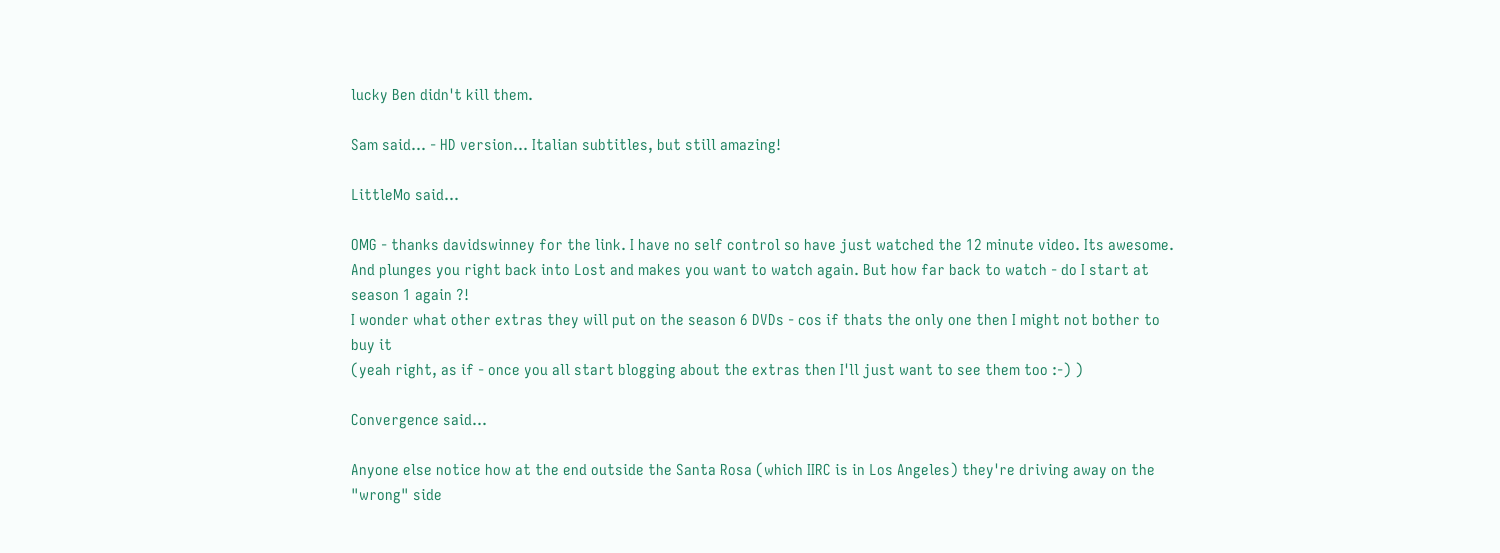lucky Ben didn't kill them.

Sam said... - HD version... Italian subtitles, but still amazing!

LittleMo said...

OMG - thanks davidswinney for the link. I have no self control so have just watched the 12 minute video. Its awesome. And plunges you right back into Lost and makes you want to watch again. But how far back to watch - do I start at season 1 again ?!
I wonder what other extras they will put on the season 6 DVDs - cos if thats the only one then I might not bother to buy it
(yeah right, as if - once you all start blogging about the extras then I'll just want to see them too :-) )

Convergence said...

Anyone else notice how at the end outside the Santa Rosa (which IIRC is in Los Angeles) they're driving away on the "wrong" side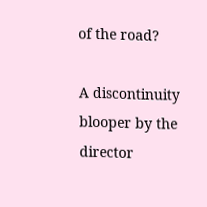of the road?

A discontinuity blooper by the director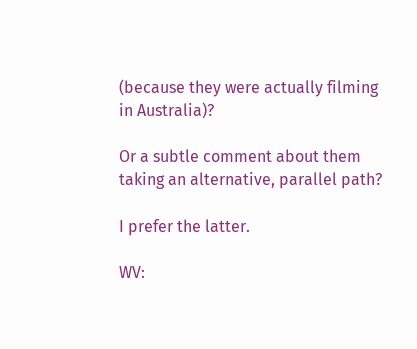(because they were actually filming in Australia)?

Or a subtle comment about them taking an alternative, parallel path?

I prefer the latter.

WV: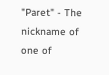"Paret" - The nickname of one of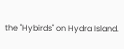the "Hybirds" on Hydra Island.